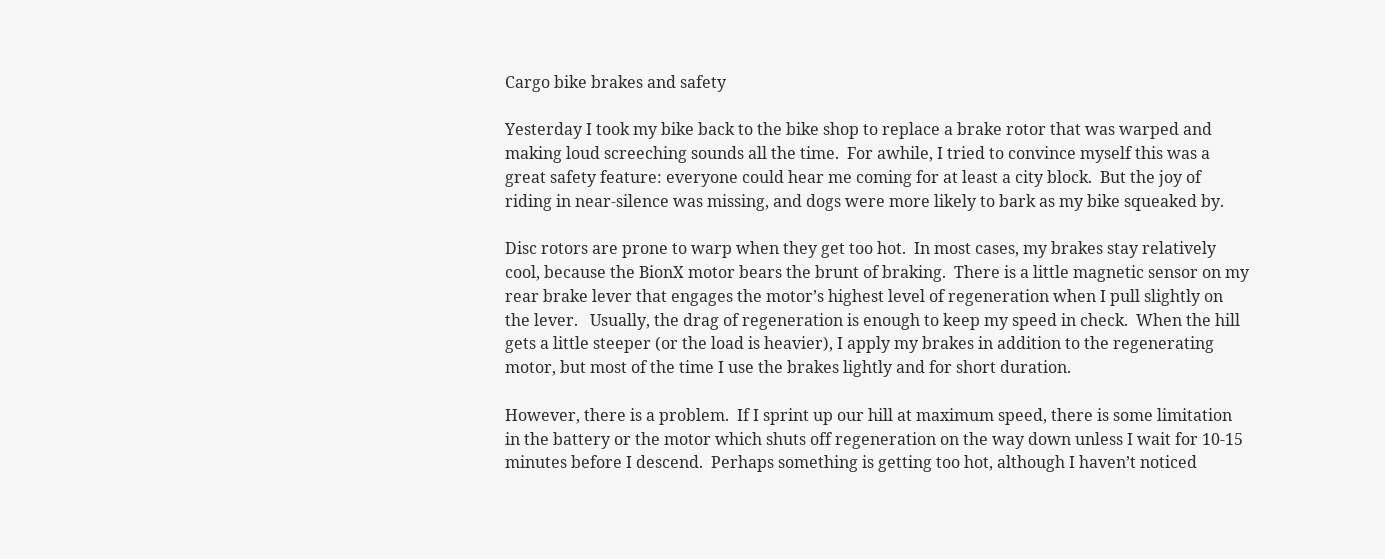Cargo bike brakes and safety

Yesterday I took my bike back to the bike shop to replace a brake rotor that was warped and making loud screeching sounds all the time.  For awhile, I tried to convince myself this was a great safety feature: everyone could hear me coming for at least a city block.  But the joy of riding in near-silence was missing, and dogs were more likely to bark as my bike squeaked by.

Disc rotors are prone to warp when they get too hot.  In most cases, my brakes stay relatively cool, because the BionX motor bears the brunt of braking.  There is a little magnetic sensor on my rear brake lever that engages the motor’s highest level of regeneration when I pull slightly on the lever.   Usually, the drag of regeneration is enough to keep my speed in check.  When the hill gets a little steeper (or the load is heavier), I apply my brakes in addition to the regenerating motor, but most of the time I use the brakes lightly and for short duration.

However, there is a problem.  If I sprint up our hill at maximum speed, there is some limitation in the battery or the motor which shuts off regeneration on the way down unless I wait for 10-15 minutes before I descend.  Perhaps something is getting too hot, although I haven’t noticed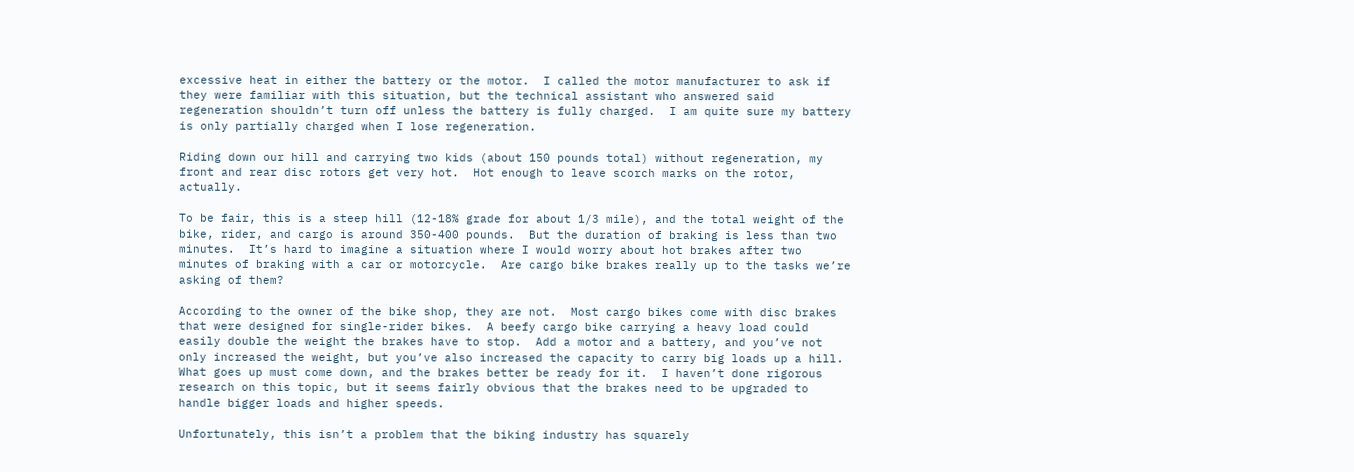excessive heat in either the battery or the motor.  I called the motor manufacturer to ask if they were familiar with this situation, but the technical assistant who answered said regeneration shouldn’t turn off unless the battery is fully charged.  I am quite sure my battery is only partially charged when I lose regeneration.

Riding down our hill and carrying two kids (about 150 pounds total) without regeneration, my front and rear disc rotors get very hot.  Hot enough to leave scorch marks on the rotor, actually.

To be fair, this is a steep hill (12-18% grade for about 1/3 mile), and the total weight of the bike, rider, and cargo is around 350-400 pounds.  But the duration of braking is less than two minutes.  It’s hard to imagine a situation where I would worry about hot brakes after two minutes of braking with a car or motorcycle.  Are cargo bike brakes really up to the tasks we’re asking of them?

According to the owner of the bike shop, they are not.  Most cargo bikes come with disc brakes that were designed for single-rider bikes.  A beefy cargo bike carrying a heavy load could easily double the weight the brakes have to stop.  Add a motor and a battery, and you’ve not only increased the weight, but you’ve also increased the capacity to carry big loads up a hill.  What goes up must come down, and the brakes better be ready for it.  I haven’t done rigorous research on this topic, but it seems fairly obvious that the brakes need to be upgraded to handle bigger loads and higher speeds.

Unfortunately, this isn’t a problem that the biking industry has squarely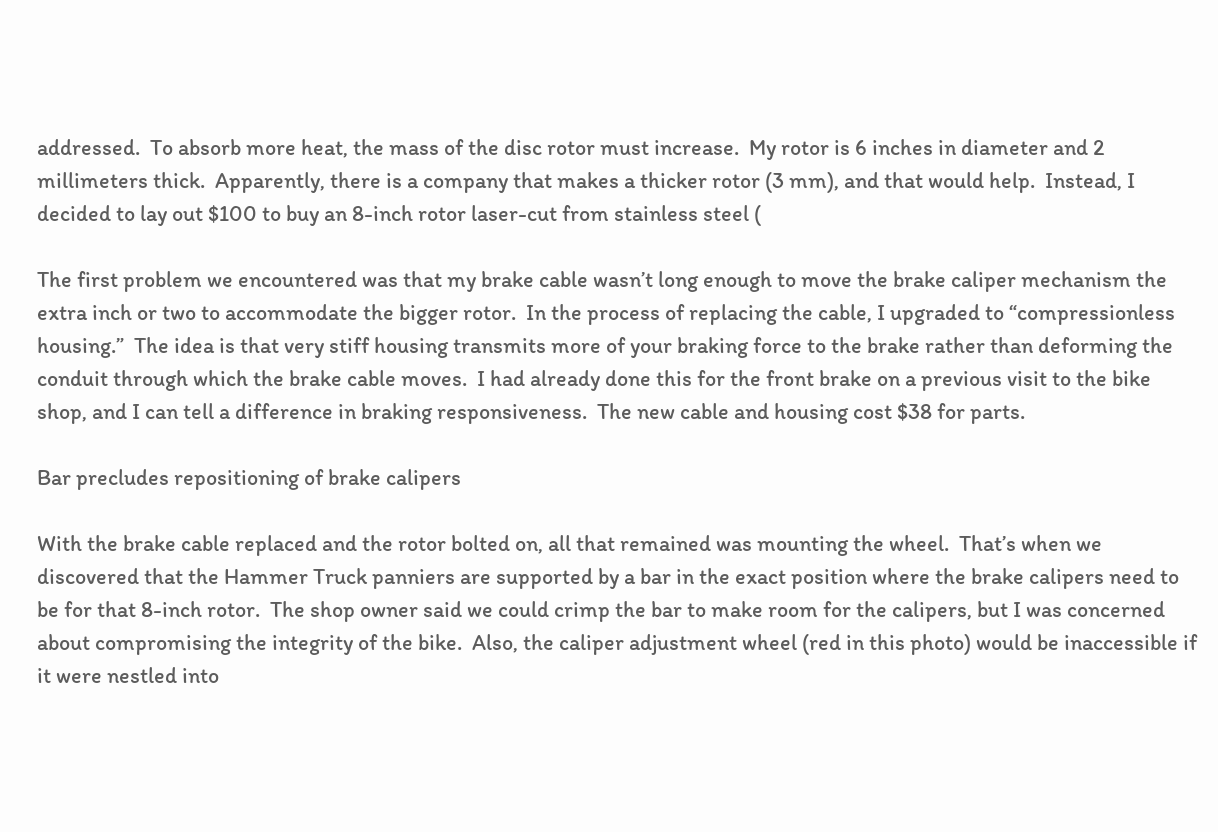addressed.  To absorb more heat, the mass of the disc rotor must increase.  My rotor is 6 inches in diameter and 2 millimeters thick.  Apparently, there is a company that makes a thicker rotor (3 mm), and that would help.  Instead, I decided to lay out $100 to buy an 8-inch rotor laser-cut from stainless steel (

The first problem we encountered was that my brake cable wasn’t long enough to move the brake caliper mechanism the extra inch or two to accommodate the bigger rotor.  In the process of replacing the cable, I upgraded to “compressionless housing.”  The idea is that very stiff housing transmits more of your braking force to the brake rather than deforming the conduit through which the brake cable moves.  I had already done this for the front brake on a previous visit to the bike shop, and I can tell a difference in braking responsiveness.  The new cable and housing cost $38 for parts.

Bar precludes repositioning of brake calipers

With the brake cable replaced and the rotor bolted on, all that remained was mounting the wheel.  That’s when we discovered that the Hammer Truck panniers are supported by a bar in the exact position where the brake calipers need to be for that 8-inch rotor.  The shop owner said we could crimp the bar to make room for the calipers, but I was concerned about compromising the integrity of the bike.  Also, the caliper adjustment wheel (red in this photo) would be inaccessible if it were nestled into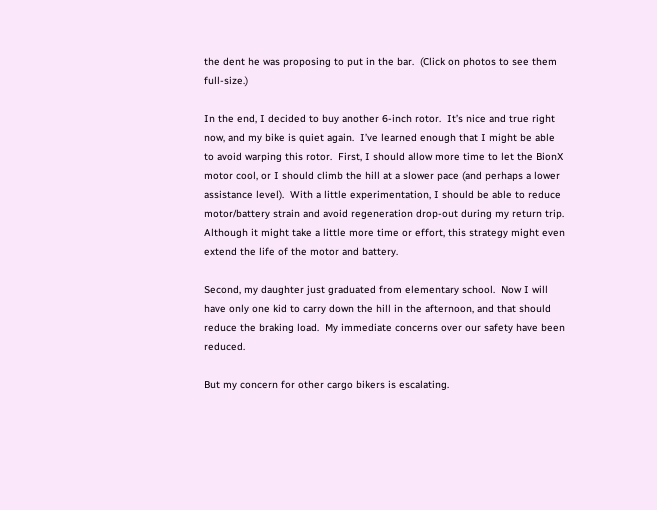the dent he was proposing to put in the bar.  (Click on photos to see them full-size.)

In the end, I decided to buy another 6-inch rotor.  It’s nice and true right now, and my bike is quiet again.  I’ve learned enough that I might be able to avoid warping this rotor.  First, I should allow more time to let the BionX motor cool, or I should climb the hill at a slower pace (and perhaps a lower assistance level).  With a little experimentation, I should be able to reduce motor/battery strain and avoid regeneration drop-out during my return trip.  Although it might take a little more time or effort, this strategy might even extend the life of the motor and battery.

Second, my daughter just graduated from elementary school.  Now I will have only one kid to carry down the hill in the afternoon, and that should reduce the braking load.  My immediate concerns over our safety have been reduced.

But my concern for other cargo bikers is escalating.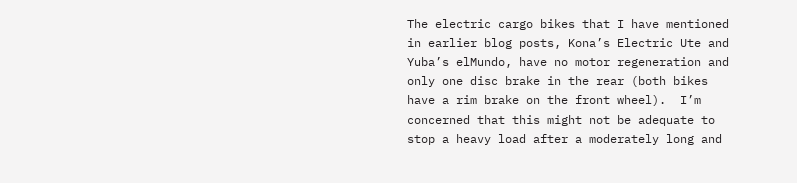The electric cargo bikes that I have mentioned in earlier blog posts, Kona’s Electric Ute and Yuba’s elMundo, have no motor regeneration and only one disc brake in the rear (both bikes have a rim brake on the front wheel).  I’m concerned that this might not be adequate to stop a heavy load after a moderately long and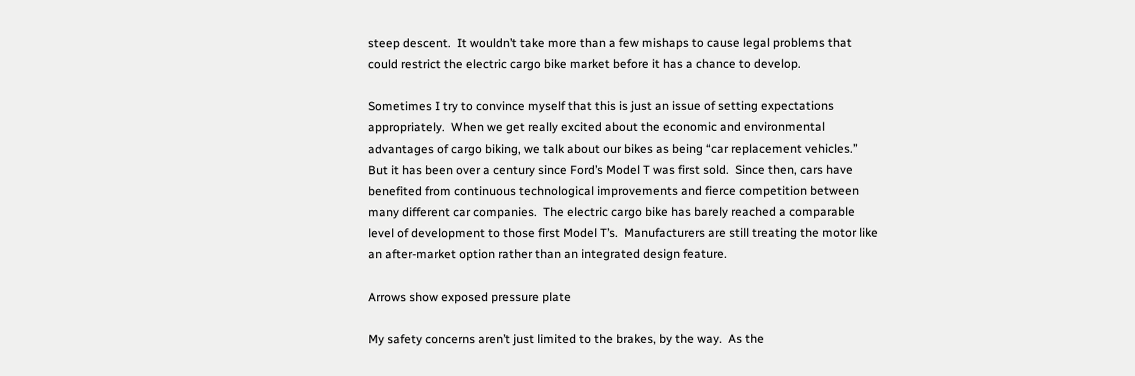steep descent.  It wouldn’t take more than a few mishaps to cause legal problems that could restrict the electric cargo bike market before it has a chance to develop.

Sometimes I try to convince myself that this is just an issue of setting expectations appropriately.  When we get really excited about the economic and environmental advantages of cargo biking, we talk about our bikes as being “car replacement vehicles.”  But it has been over a century since Ford’s Model T was first sold.  Since then, cars have benefited from continuous technological improvements and fierce competition between many different car companies.  The electric cargo bike has barely reached a comparable level of development to those first Model T’s.  Manufacturers are still treating the motor like an after-market option rather than an integrated design feature.

Arrows show exposed pressure plate

My safety concerns aren’t just limited to the brakes, by the way.  As the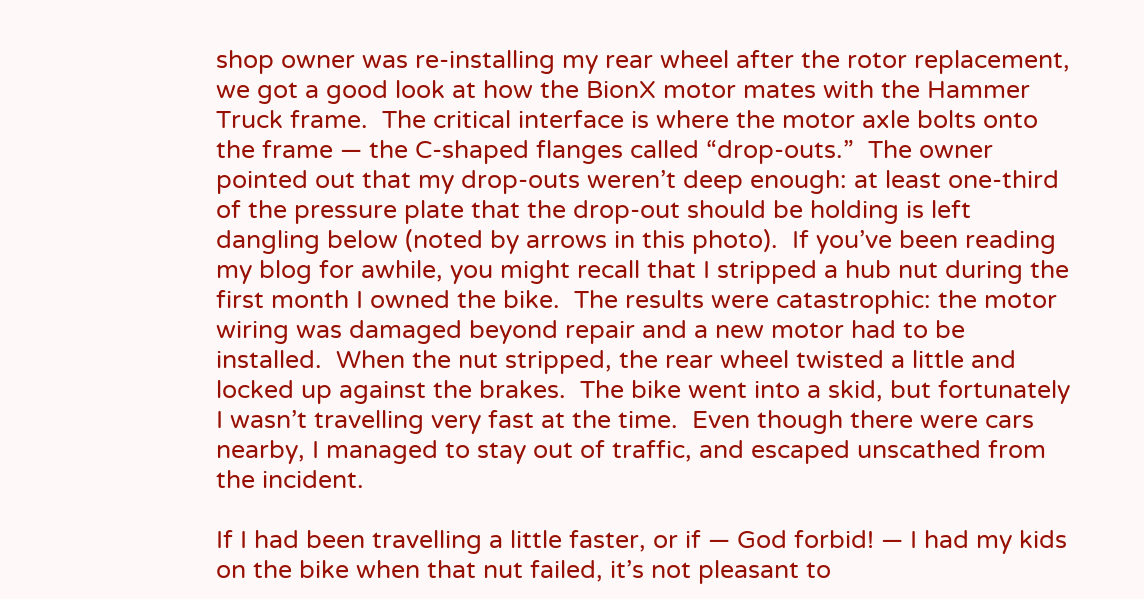shop owner was re-installing my rear wheel after the rotor replacement, we got a good look at how the BionX motor mates with the Hammer Truck frame.  The critical interface is where the motor axle bolts onto the frame — the C-shaped flanges called “drop-outs.”  The owner pointed out that my drop-outs weren’t deep enough: at least one-third of the pressure plate that the drop-out should be holding is left dangling below (noted by arrows in this photo).  If you’ve been reading my blog for awhile, you might recall that I stripped a hub nut during the first month I owned the bike.  The results were catastrophic: the motor wiring was damaged beyond repair and a new motor had to be installed.  When the nut stripped, the rear wheel twisted a little and locked up against the brakes.  The bike went into a skid, but fortunately I wasn’t travelling very fast at the time.  Even though there were cars nearby, I managed to stay out of traffic, and escaped unscathed from the incident.

If I had been travelling a little faster, or if — God forbid! — I had my kids on the bike when that nut failed, it’s not pleasant to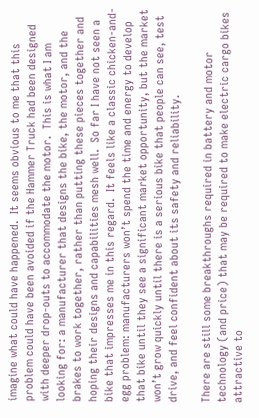imagine what could have happened.  It seems obvious to me that this problem could have been avoided if the Hammer Truck had been designed with deeper drop-outs to accommodate the motor.  This is what I am looking for: a manufacturer that designs the bike, the motor, and the brakes to work together, rather than putting these pieces together and hoping their designs and capabilities mesh well.  So far I have not seen a bike that impresses me in this regard.  It feels like a classic chicken-and-egg problem: manufacturers won’t spend the time and energy to develop that bike until they see a significant market opportunity, but the market won’t grow quickly until there is a serious bike that people can see, test drive, and feel confident about its safety and reliability.

There are still some breakthroughs required in battery and motor technology (and price) that may be required to make electric cargo bikes attractive to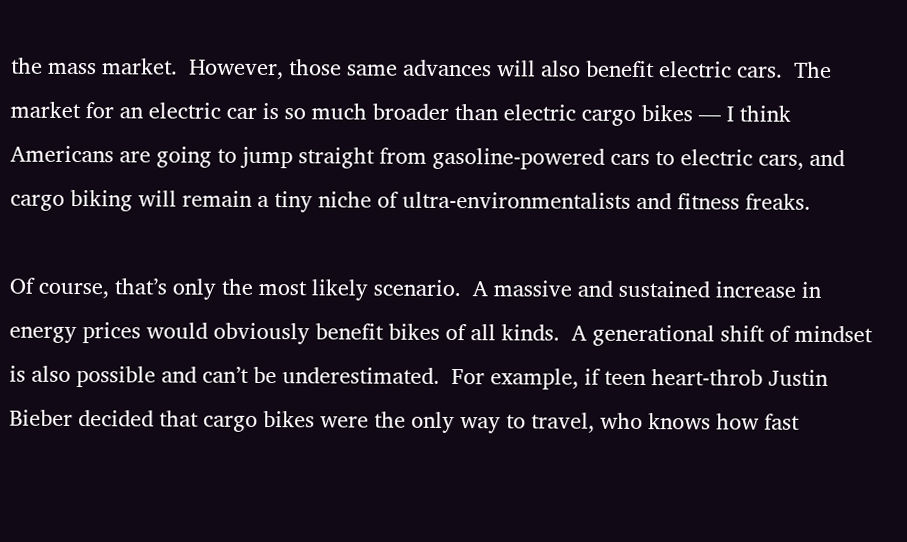the mass market.  However, those same advances will also benefit electric cars.  The market for an electric car is so much broader than electric cargo bikes — I think Americans are going to jump straight from gasoline-powered cars to electric cars, and cargo biking will remain a tiny niche of ultra-environmentalists and fitness freaks.

Of course, that’s only the most likely scenario.  A massive and sustained increase in energy prices would obviously benefit bikes of all kinds.  A generational shift of mindset is also possible and can’t be underestimated.  For example, if teen heart-throb Justin Bieber decided that cargo bikes were the only way to travel, who knows how fast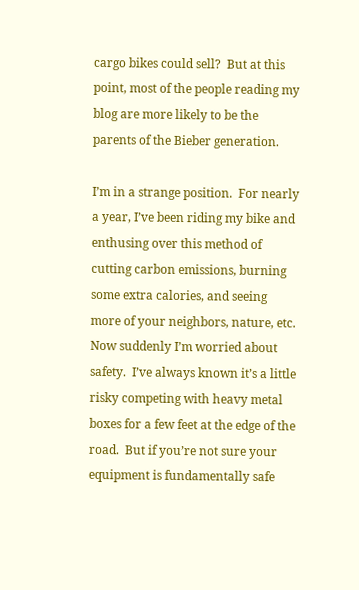cargo bikes could sell?  But at this point, most of the people reading my blog are more likely to be the parents of the Bieber generation.

I’m in a strange position.  For nearly a year, I’ve been riding my bike and enthusing over this method of cutting carbon emissions, burning some extra calories, and seeing more of your neighbors, nature, etc.  Now suddenly I’m worried about safety.  I’ve always known it’s a little risky competing with heavy metal boxes for a few feet at the edge of the road.  But if you’re not sure your equipment is fundamentally safe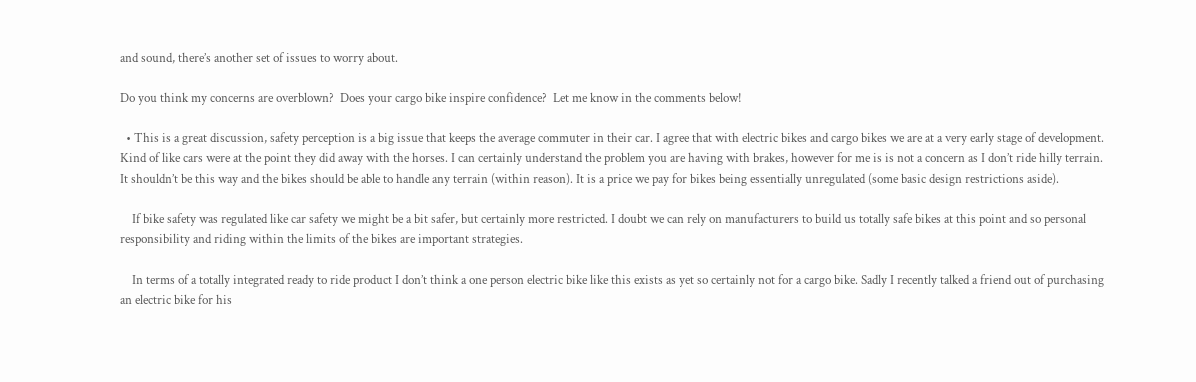and sound, there’s another set of issues to worry about.

Do you think my concerns are overblown?  Does your cargo bike inspire confidence?  Let me know in the comments below!

  • This is a great discussion, safety perception is a big issue that keeps the average commuter in their car. I agree that with electric bikes and cargo bikes we are at a very early stage of development. Kind of like cars were at the point they did away with the horses. I can certainly understand the problem you are having with brakes, however for me is is not a concern as I don’t ride hilly terrain. It shouldn’t be this way and the bikes should be able to handle any terrain (within reason). It is a price we pay for bikes being essentially unregulated (some basic design restrictions aside).

    If bike safety was regulated like car safety we might be a bit safer, but certainly more restricted. I doubt we can rely on manufacturers to build us totally safe bikes at this point and so personal responsibility and riding within the limits of the bikes are important strategies.

    In terms of a totally integrated ready to ride product I don’t think a one person electric bike like this exists as yet so certainly not for a cargo bike. Sadly I recently talked a friend out of purchasing an electric bike for his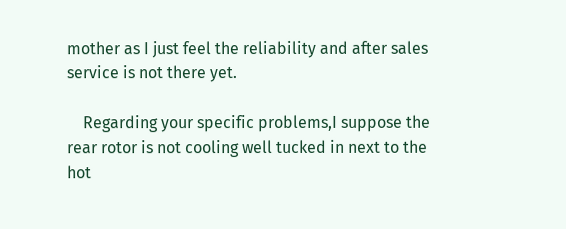mother as I just feel the reliability and after sales service is not there yet.

    Regarding your specific problems,I suppose the rear rotor is not cooling well tucked in next to the hot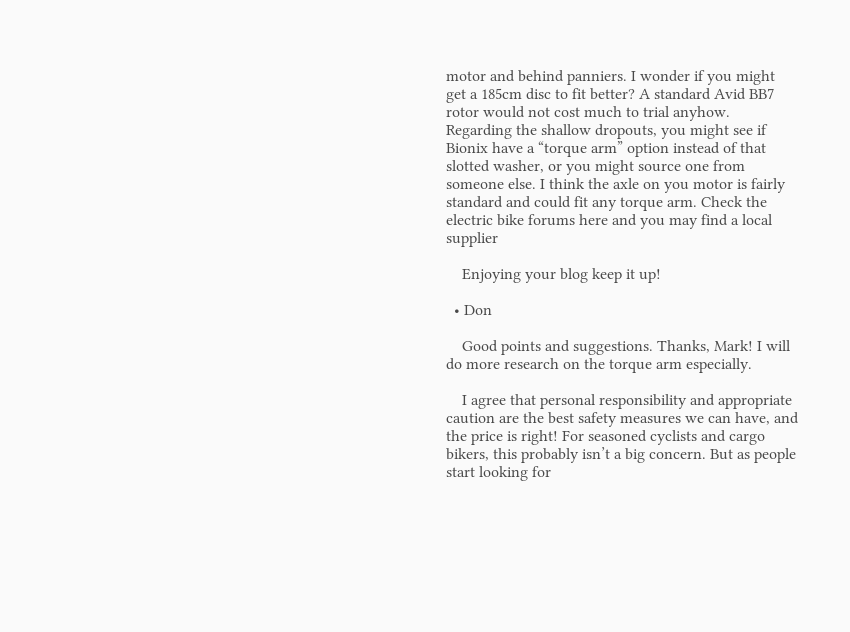motor and behind panniers. I wonder if you might get a 185cm disc to fit better? A standard Avid BB7 rotor would not cost much to trial anyhow. Regarding the shallow dropouts, you might see if Bionix have a “torque arm” option instead of that slotted washer, or you might source one from someone else. I think the axle on you motor is fairly standard and could fit any torque arm. Check the electric bike forums here and you may find a local supplier

    Enjoying your blog keep it up!

  • Don

    Good points and suggestions. Thanks, Mark! I will do more research on the torque arm especially.

    I agree that personal responsibility and appropriate caution are the best safety measures we can have, and the price is right! For seasoned cyclists and cargo bikers, this probably isn’t a big concern. But as people start looking for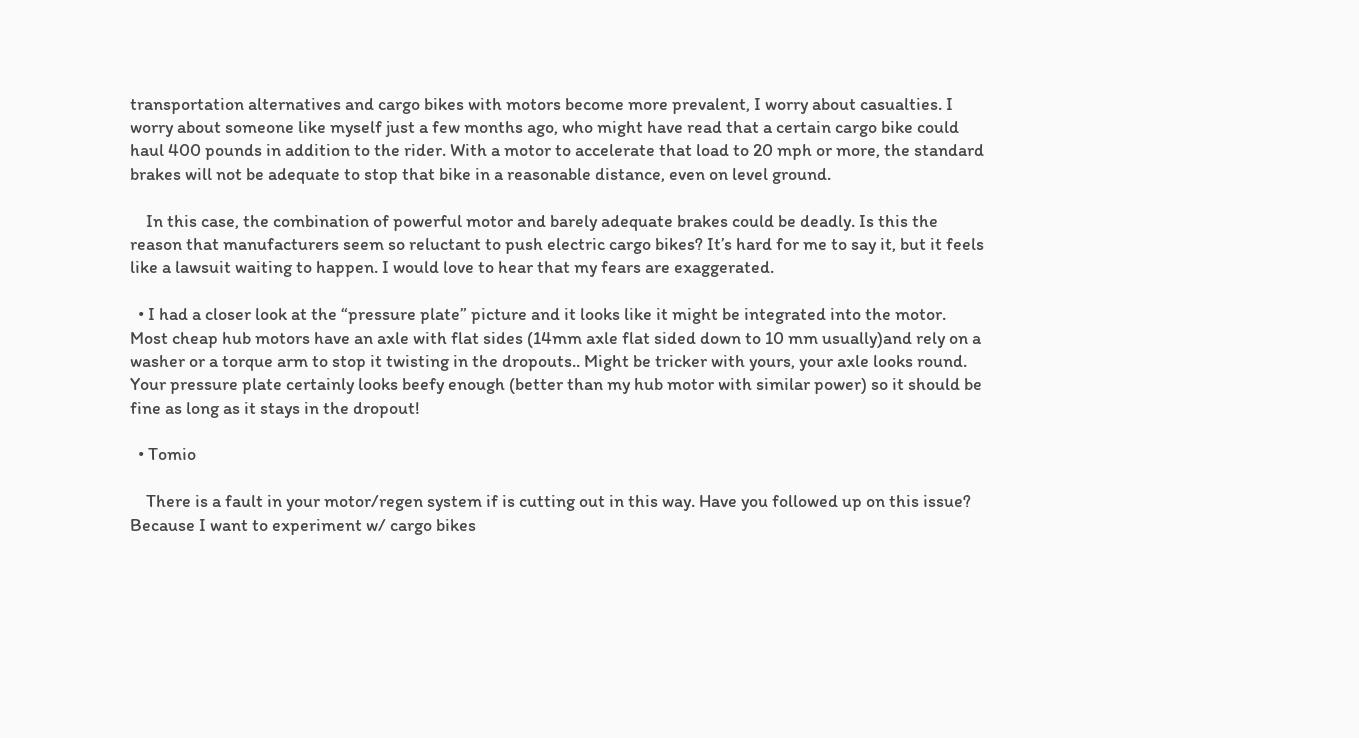transportation alternatives and cargo bikes with motors become more prevalent, I worry about casualties. I worry about someone like myself just a few months ago, who might have read that a certain cargo bike could haul 400 pounds in addition to the rider. With a motor to accelerate that load to 20 mph or more, the standard brakes will not be adequate to stop that bike in a reasonable distance, even on level ground.

    In this case, the combination of powerful motor and barely adequate brakes could be deadly. Is this the reason that manufacturers seem so reluctant to push electric cargo bikes? It’s hard for me to say it, but it feels like a lawsuit waiting to happen. I would love to hear that my fears are exaggerated.

  • I had a closer look at the “pressure plate” picture and it looks like it might be integrated into the motor. Most cheap hub motors have an axle with flat sides (14mm axle flat sided down to 10 mm usually)and rely on a washer or a torque arm to stop it twisting in the dropouts.. Might be tricker with yours, your axle looks round. Your pressure plate certainly looks beefy enough (better than my hub motor with similar power) so it should be fine as long as it stays in the dropout!

  • Tomio

    There is a fault in your motor/regen system if is cutting out in this way. Have you followed up on this issue? Because I want to experiment w/ cargo bikes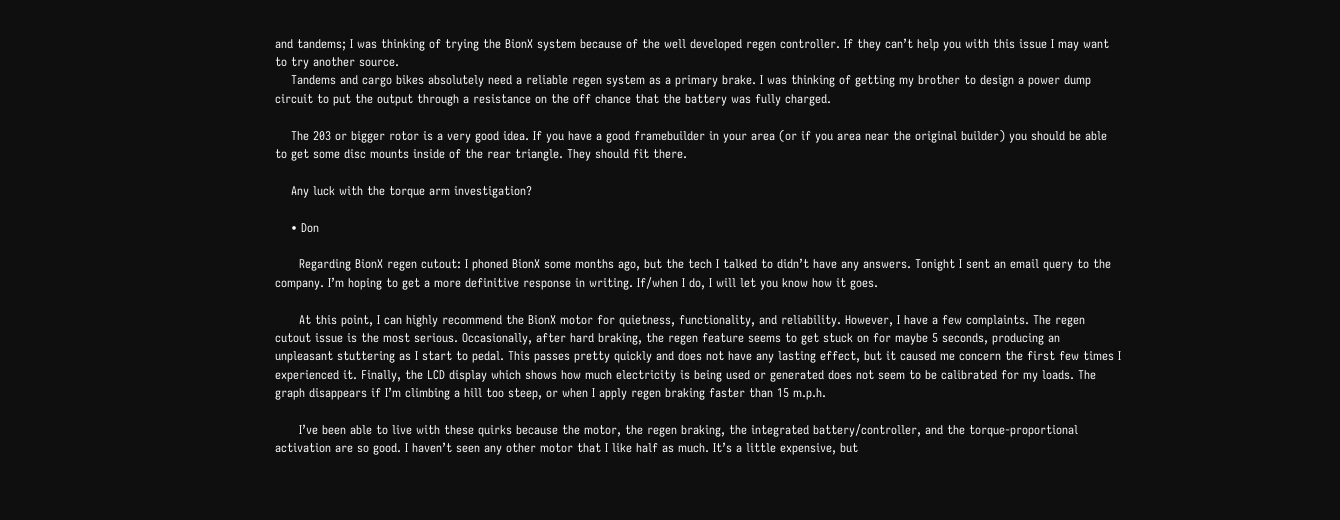and tandems; I was thinking of trying the BionX system because of the well developed regen controller. If they can’t help you with this issue I may want to try another source.
    Tandems and cargo bikes absolutely need a reliable regen system as a primary brake. I was thinking of getting my brother to design a power dump circuit to put the output through a resistance on the off chance that the battery was fully charged.

    The 203 or bigger rotor is a very good idea. If you have a good framebuilder in your area (or if you area near the original builder) you should be able to get some disc mounts inside of the rear triangle. They should fit there.

    Any luck with the torque arm investigation?

    • Don

      Regarding BionX regen cutout: I phoned BionX some months ago, but the tech I talked to didn’t have any answers. Tonight I sent an email query to the company. I’m hoping to get a more definitive response in writing. If/when I do, I will let you know how it goes.

      At this point, I can highly recommend the BionX motor for quietness, functionality, and reliability. However, I have a few complaints. The regen cutout issue is the most serious. Occasionally, after hard braking, the regen feature seems to get stuck on for maybe 5 seconds, producing an unpleasant stuttering as I start to pedal. This passes pretty quickly and does not have any lasting effect, but it caused me concern the first few times I experienced it. Finally, the LCD display which shows how much electricity is being used or generated does not seem to be calibrated for my loads. The graph disappears if I’m climbing a hill too steep, or when I apply regen braking faster than 15 m.p.h.

      I’ve been able to live with these quirks because the motor, the regen braking, the integrated battery/controller, and the torque-proportional activation are so good. I haven’t seen any other motor that I like half as much. It’s a little expensive, but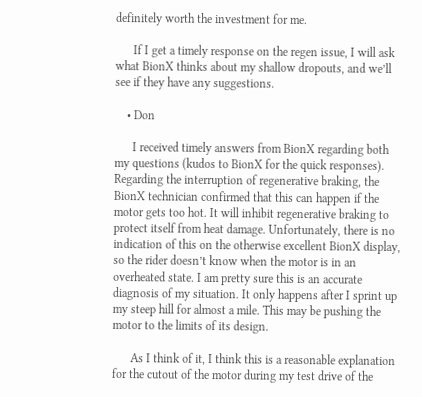definitely worth the investment for me.

      If I get a timely response on the regen issue, I will ask what BionX thinks about my shallow dropouts, and we’ll see if they have any suggestions.

    • Don

      I received timely answers from BionX regarding both my questions (kudos to BionX for the quick responses). Regarding the interruption of regenerative braking, the BionX technician confirmed that this can happen if the motor gets too hot. It will inhibit regenerative braking to protect itself from heat damage. Unfortunately, there is no indication of this on the otherwise excellent BionX display, so the rider doesn’t know when the motor is in an overheated state. I am pretty sure this is an accurate diagnosis of my situation. It only happens after I sprint up my steep hill for almost a mile. This may be pushing the motor to the limits of its design.

      As I think of it, I think this is a reasonable explanation for the cutout of the motor during my test drive of the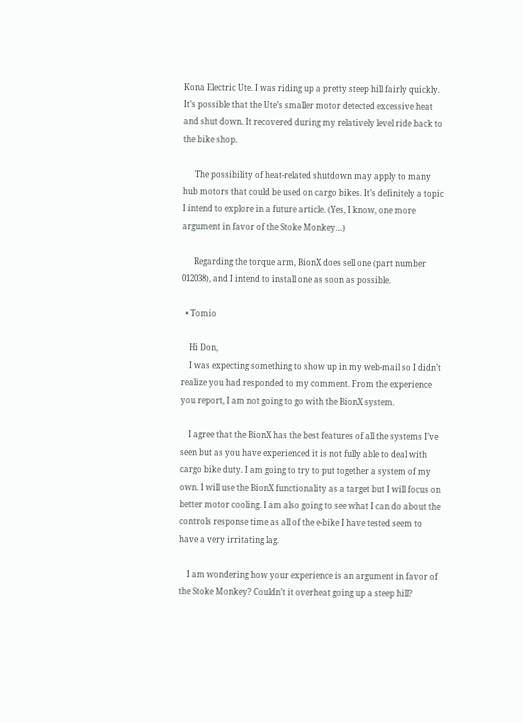Kona Electric Ute. I was riding up a pretty steep hill fairly quickly. It’s possible that the Ute’s smaller motor detected excessive heat and shut down. It recovered during my relatively level ride back to the bike shop.

      The possibility of heat-related shutdown may apply to many hub motors that could be used on cargo bikes. It’s definitely a topic I intend to explore in a future article. (Yes, I know, one more argument in favor of the Stoke Monkey…)

      Regarding the torque arm, BionX does sell one (part number 012038), and I intend to install one as soon as possible.

  • Tomio

    Hi Don,
    I was expecting something to show up in my web-mail so I didn’t realize you had responded to my comment. From the experience you report, I am not going to go with the BionX system.

    I agree that the BionX has the best features of all the systems I’ve seen but as you have experienced it is not fully able to deal with cargo bike duty. I am going to try to put together a system of my own. I will use the BionX functionality as a target but I will focus on better motor cooling. I am also going to see what I can do about the controls response time as all of the e-bike I have tested seem to have a very irritating lag.

    I am wondering how your experience is an argument in favor of the Stoke Monkey? Couldn’t it overheat going up a steep hill?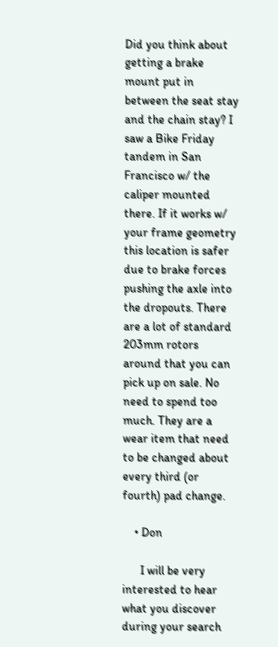Did you think about getting a brake mount put in between the seat stay and the chain stay? I saw a Bike Friday tandem in San Francisco w/ the caliper mounted there. If it works w/ your frame geometry this location is safer due to brake forces pushing the axle into the dropouts. There are a lot of standard 203mm rotors around that you can pick up on sale. No need to spend too much. They are a wear item that need to be changed about every third (or fourth) pad change.

    • Don

      I will be very interested to hear what you discover during your search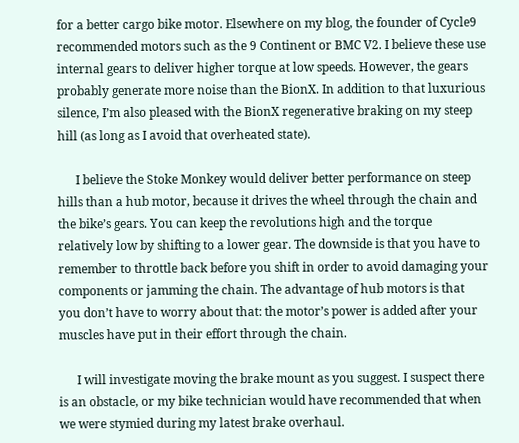for a better cargo bike motor. Elsewhere on my blog, the founder of Cycle9 recommended motors such as the 9 Continent or BMC V2. I believe these use internal gears to deliver higher torque at low speeds. However, the gears probably generate more noise than the BionX. In addition to that luxurious silence, I’m also pleased with the BionX regenerative braking on my steep hill (as long as I avoid that overheated state).

      I believe the Stoke Monkey would deliver better performance on steep hills than a hub motor, because it drives the wheel through the chain and the bike’s gears. You can keep the revolutions high and the torque relatively low by shifting to a lower gear. The downside is that you have to remember to throttle back before you shift in order to avoid damaging your components or jamming the chain. The advantage of hub motors is that you don’t have to worry about that: the motor’s power is added after your muscles have put in their effort through the chain.

      I will investigate moving the brake mount as you suggest. I suspect there is an obstacle, or my bike technician would have recommended that when we were stymied during my latest brake overhaul.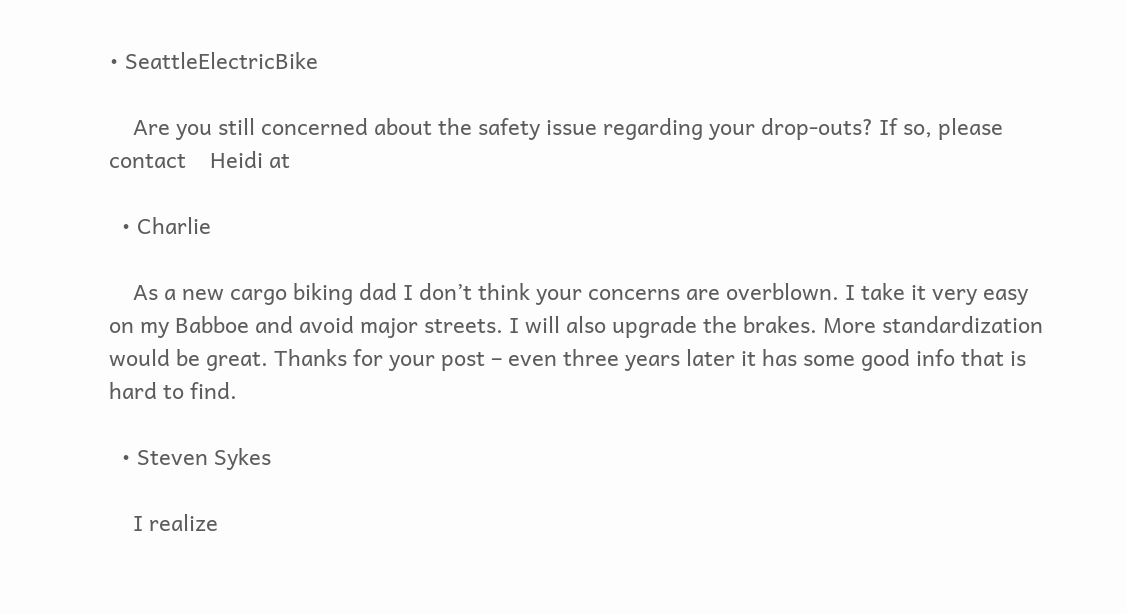• SeattleElectricBike

    Are you still concerned about the safety issue regarding your drop-outs? If so, please contact    Heidi at

  • Charlie

    As a new cargo biking dad I don’t think your concerns are overblown. I take it very easy on my Babboe and avoid major streets. I will also upgrade the brakes. More standardization would be great. Thanks for your post – even three years later it has some good info that is hard to find.

  • Steven Sykes

    I realize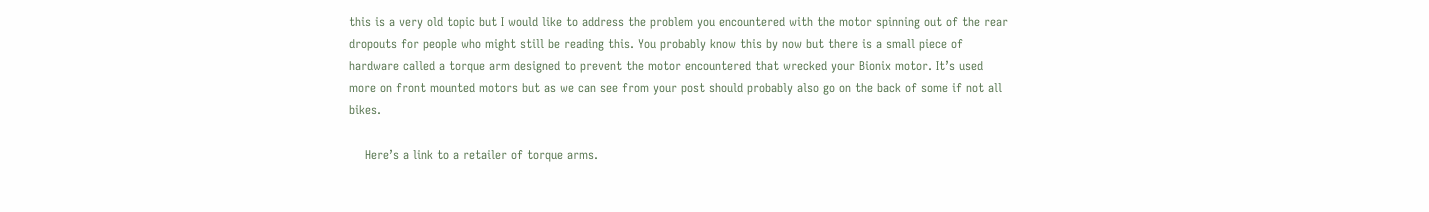this is a very old topic but I would like to address the problem you encountered with the motor spinning out of the rear dropouts for people who might still be reading this. You probably know this by now but there is a small piece of hardware called a torque arm designed to prevent the motor encountered that wrecked your Bionix motor. It’s used more on front mounted motors but as we can see from your post should probably also go on the back of some if not all bikes.

    Here’s a link to a retailer of torque arms.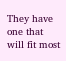They have one that will fit most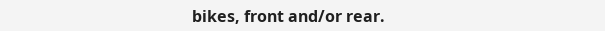bikes, front and/or rear.